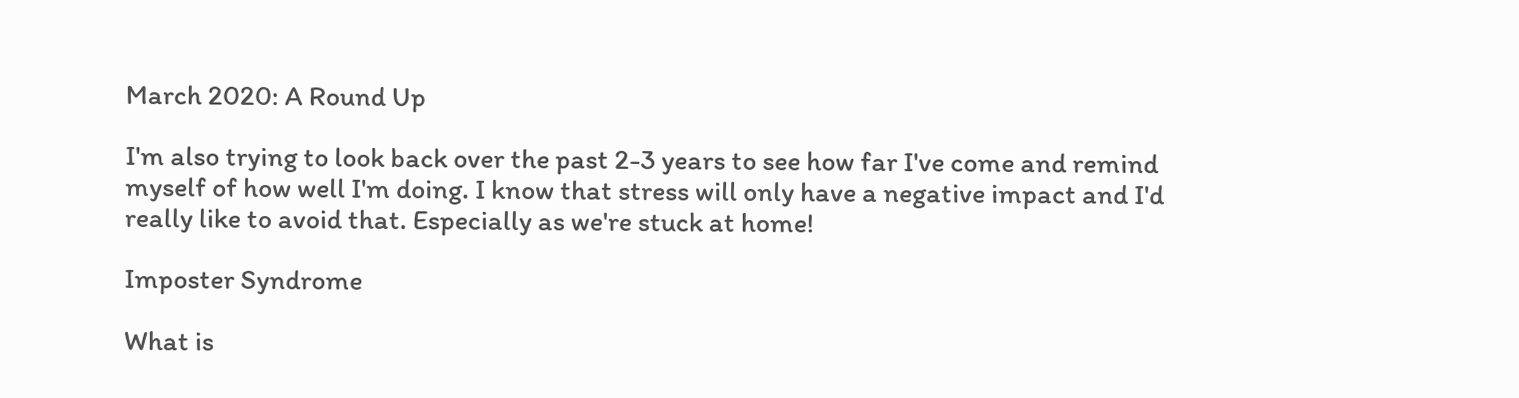March 2020: A Round Up

I'm also trying to look back over the past 2-3 years to see how far I've come and remind myself of how well I'm doing. I know that stress will only have a negative impact and I'd really like to avoid that. Especially as we're stuck at home!

Imposter Syndrome

What is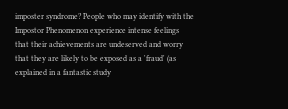imposter syndrome? People who may identify with the Impostor Phenomenon experience intense feelings that their achievements are undeserved and worry that they are likely to be exposed as a 'fraud' (as explained in a fantastic study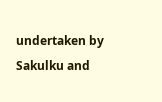undertaken by Sakulku and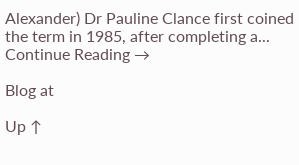Alexander) Dr Pauline Clance first coined the term in 1985, after completing a... Continue Reading →

Blog at

Up ↑